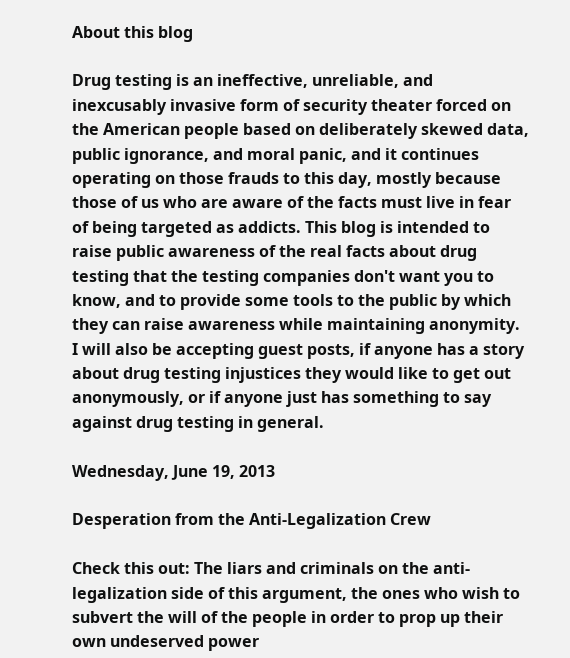About this blog

Drug testing is an ineffective, unreliable, and inexcusably invasive form of security theater forced on the American people based on deliberately skewed data, public ignorance, and moral panic, and it continues operating on those frauds to this day, mostly because those of us who are aware of the facts must live in fear of being targeted as addicts. This blog is intended to raise public awareness of the real facts about drug testing that the testing companies don't want you to know, and to provide some tools to the public by which they can raise awareness while maintaining anonymity. I will also be accepting guest posts, if anyone has a story about drug testing injustices they would like to get out anonymously, or if anyone just has something to say against drug testing in general.

Wednesday, June 19, 2013

Desperation from the Anti-Legalization Crew

Check this out: The liars and criminals on the anti-legalization side of this argument, the ones who wish to subvert the will of the people in order to prop up their own undeserved power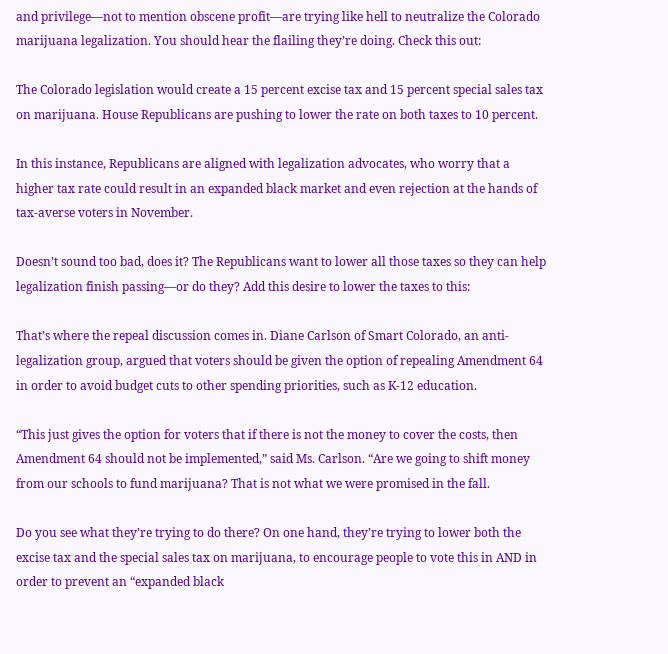and privilege—not to mention obscene profit—are trying like hell to neutralize the Colorado marijuana legalization. You should hear the flailing they’re doing. Check this out:

The Colorado legislation would create a 15 percent excise tax and 15 percent special sales tax on marijuana. House Republicans are pushing to lower the rate on both taxes to 10 percent.

In this instance, Republicans are aligned with legalization advocates, who worry that a higher tax rate could result in an expanded black market and even rejection at the hands of tax-averse voters in November.

Doesn’t sound too bad, does it? The Republicans want to lower all those taxes so they can help legalization finish passing—or do they? Add this desire to lower the taxes to this:

That’s where the repeal discussion comes in. Diane Carlson of Smart Colorado, an anti-legalization group, argued that voters should be given the option of repealing Amendment 64 in order to avoid budget cuts to other spending priorities, such as K-12 education.

“This just gives the option for voters that if there is not the money to cover the costs, then Amendment 64 should not be implemented,” said Ms. Carlson. “Are we going to shift money from our schools to fund marijuana? That is not what we were promised in the fall.

Do you see what they’re trying to do there? On one hand, they’re trying to lower both the excise tax and the special sales tax on marijuana, to encourage people to vote this in AND in order to prevent an “expanded black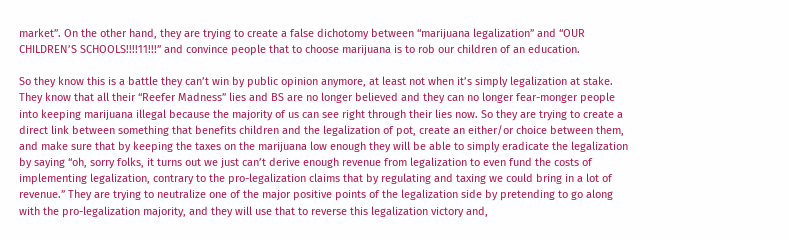market”. On the other hand, they are trying to create a false dichotomy between “marijuana legalization” and “OUR CHILDREN’S SCHOOLS!!!!11!!!” and convince people that to choose marijuana is to rob our children of an education.

So they know this is a battle they can’t win by public opinion anymore, at least not when it’s simply legalization at stake. They know that all their “Reefer Madness” lies and BS are no longer believed and they can no longer fear-monger people into keeping marijuana illegal because the majority of us can see right through their lies now. So they are trying to create a direct link between something that benefits children and the legalization of pot, create an either/or choice between them, and make sure that by keeping the taxes on the marijuana low enough they will be able to simply eradicate the legalization by saying “oh, sorry folks, it turns out we just can’t derive enough revenue from legalization to even fund the costs of implementing legalization, contrary to the pro-legalization claims that by regulating and taxing we could bring in a lot of revenue.” They are trying to neutralize one of the major positive points of the legalization side by pretending to go along with the pro-legalization majority, and they will use that to reverse this legalization victory and,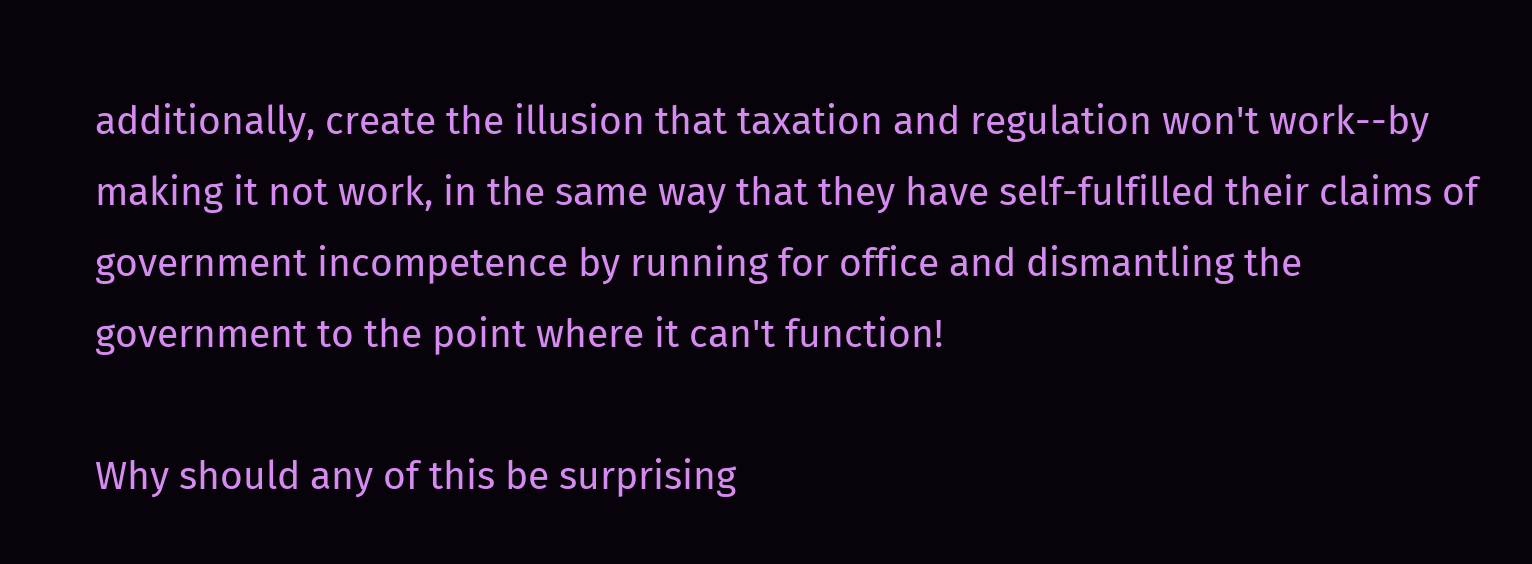additionally, create the illusion that taxation and regulation won't work--by making it not work, in the same way that they have self-fulfilled their claims of government incompetence by running for office and dismantling the government to the point where it can't function!

Why should any of this be surprising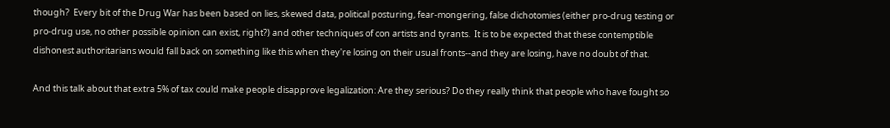though?  Every bit of the Drug War has been based on lies, skewed data, political posturing, fear-mongering, false dichotomies (either pro-drug testing or pro-drug use, no other possible opinion can exist, right?) and other techniques of con artists and tyrants.  It is to be expected that these contemptible dishonest authoritarians would fall back on something like this when they're losing on their usual fronts--and they are losing, have no doubt of that.

And this talk about that extra 5% of tax could make people disapprove legalization: Are they serious? Do they really think that people who have fought so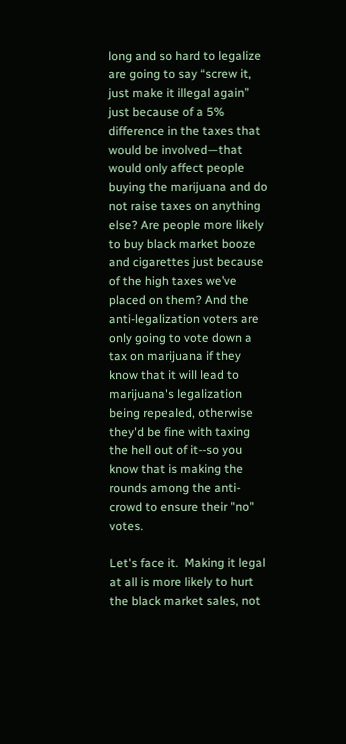long and so hard to legalize are going to say “screw it, just make it illegal again” just because of a 5% difference in the taxes that would be involved—that would only affect people buying the marijuana and do not raise taxes on anything else? Are people more likely to buy black market booze and cigarettes just because of the high taxes we’ve placed on them? And the anti-legalization voters are only going to vote down a tax on marijuana if they know that it will lead to marijuana's legalization being repealed, otherwise they'd be fine with taxing the hell out of it--so you know that is making the rounds among the anti-crowd to ensure their "no" votes.

Let's face it.  Making it legal at all is more likely to hurt the black market sales, not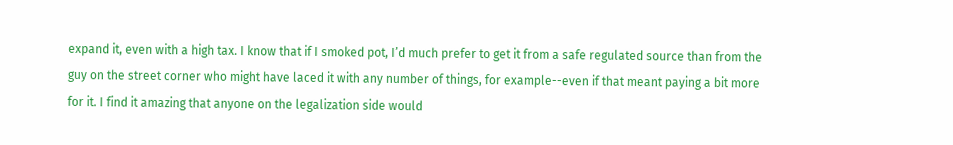expand it, even with a high tax. I know that if I smoked pot, I’d much prefer to get it from a safe regulated source than from the guy on the street corner who might have laced it with any number of things, for example--even if that meant paying a bit more for it. I find it amazing that anyone on the legalization side would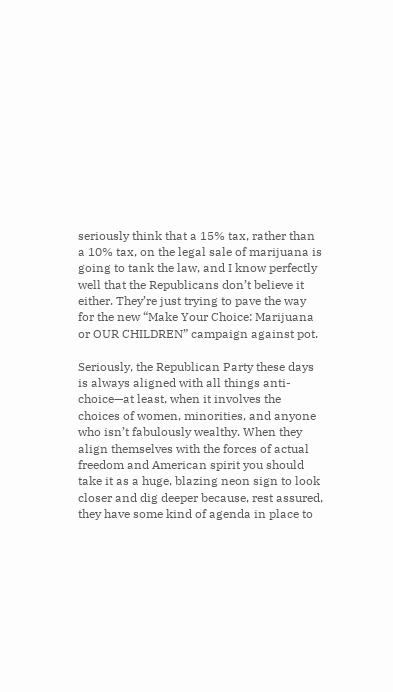seriously think that a 15% tax, rather than a 10% tax, on the legal sale of marijuana is going to tank the law, and I know perfectly well that the Republicans don’t believe it either. They’re just trying to pave the way for the new “Make Your Choice: Marijuana or OUR CHILDREN” campaign against pot.

Seriously, the Republican Party these days is always aligned with all things anti-choice—at least, when it involves the choices of women, minorities, and anyone who isn’t fabulously wealthy. When they align themselves with the forces of actual freedom and American spirit you should take it as a huge, blazing neon sign to look closer and dig deeper because, rest assured, they have some kind of agenda in place to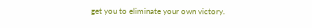get you to eliminate your own victory.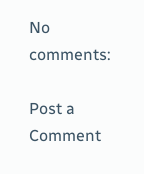No comments:

Post a Comment